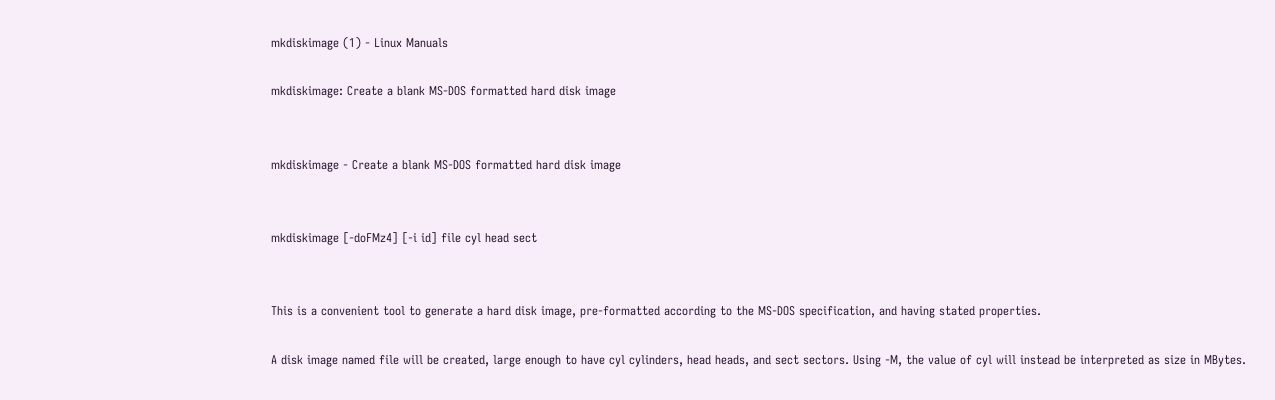mkdiskimage (1) - Linux Manuals

mkdiskimage: Create a blank MS-DOS formatted hard disk image


mkdiskimage - Create a blank MS-DOS formatted hard disk image


mkdiskimage [-doFMz4] [-i id] file cyl head sect


This is a convenient tool to generate a hard disk image, pre-formatted according to the MS-DOS specification, and having stated properties.

A disk image named file will be created, large enough to have cyl cylinders, head heads, and sect sectors. Using -M, the value of cyl will instead be interpreted as size in MBytes.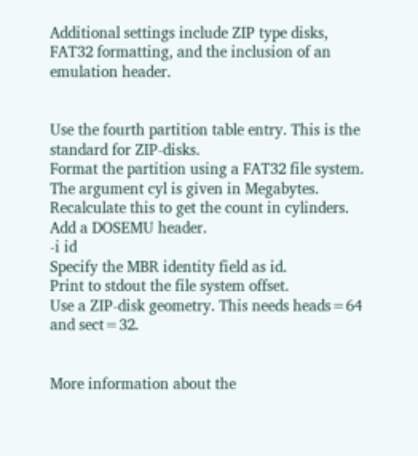Additional settings include ZIP type disks, FAT32 formatting, and the inclusion of an emulation header.


Use the fourth partition table entry. This is the standard for ZIP-disks.
Format the partition using a FAT32 file system.
The argument cyl is given in Megabytes. Recalculate this to get the count in cylinders.
Add a DOSEMU header.
-i id
Specify the MBR identity field as id.
Print to stdout the file system offset.
Use a ZIP-disk geometry. This needs heads=64 and sect=32.


More information about the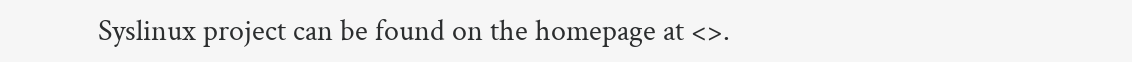Syslinux project can be found on the homepage at <>.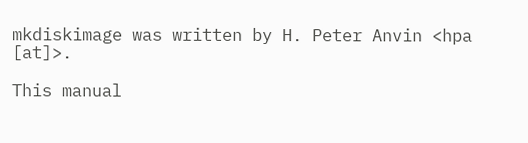mkdiskimage was written by H. Peter Anvin <hpa [at]>.

This manual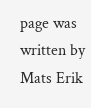page was written by Mats Erik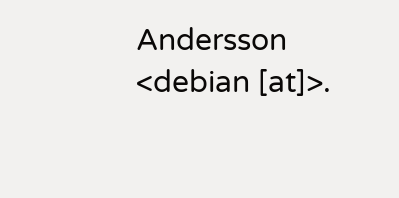Andersson <debian [at]>.